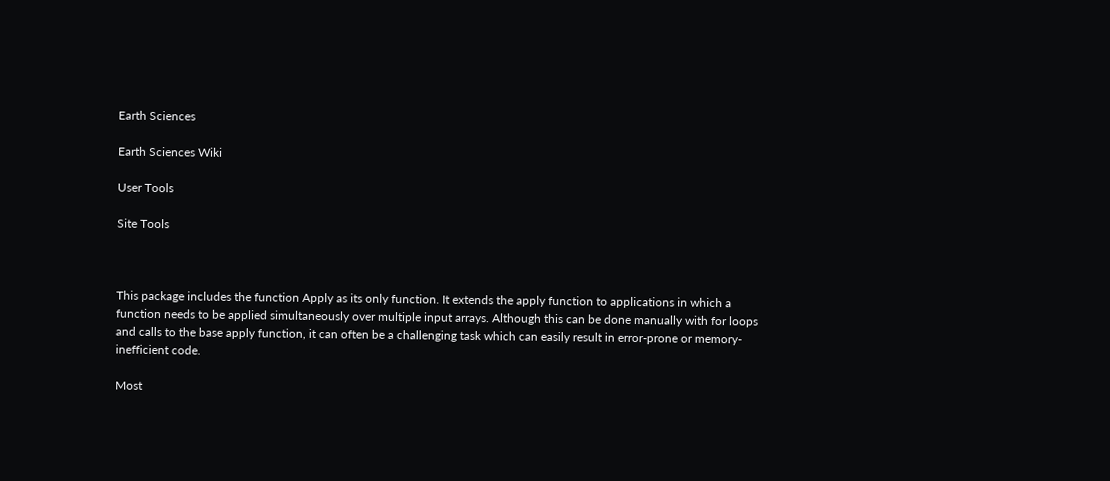Earth Sciences

Earth Sciences Wiki

User Tools

Site Tools



This package includes the function Apply as its only function. It extends the apply function to applications in which a function needs to be applied simultaneously over multiple input arrays. Although this can be done manually with for loops and calls to the base apply function, it can often be a challenging task which can easily result in error-prone or memory-inefficient code.

Most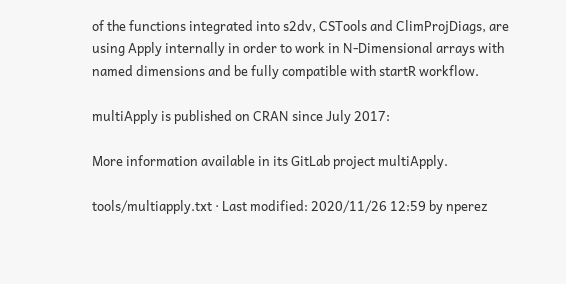of the functions integrated into s2dv, CSTools and ClimProjDiags, are using Apply internally in order to work in N-Dimensional arrays with named dimensions and be fully compatible with startR workflow.

multiApply is published on CRAN since July 2017:

More information available in its GitLab project multiApply.

tools/multiapply.txt · Last modified: 2020/11/26 12:59 by nperez